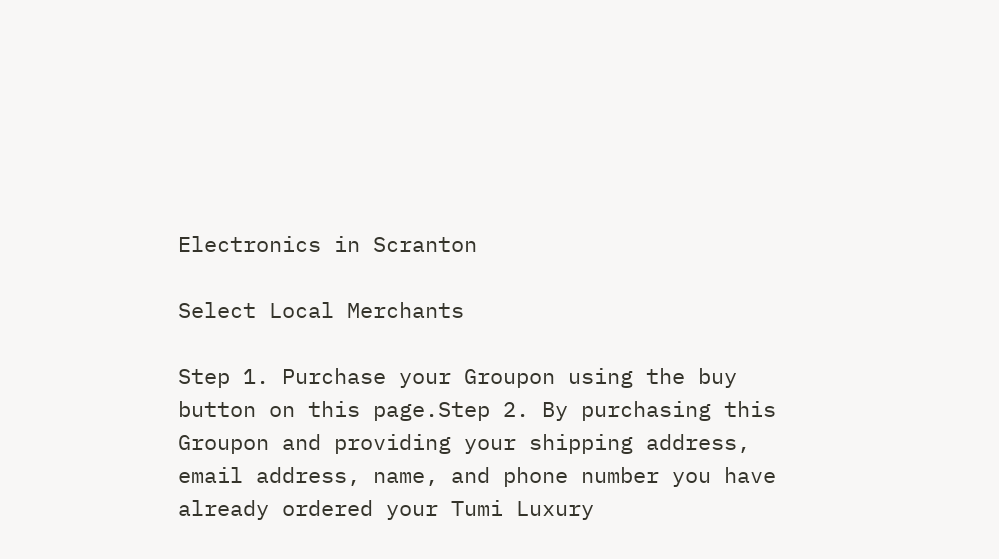Electronics in Scranton

Select Local Merchants

Step 1. Purchase your Groupon using the buy button on this page.Step 2. By purchasing this Groupon and providing your shipping address, email address, name, and phone number you have already ordered your Tumi Luxury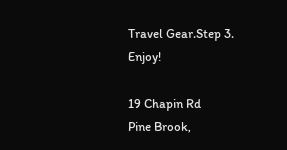Travel Gear.Step 3. Enjoy!

19 Chapin Rd
Pine Brook,